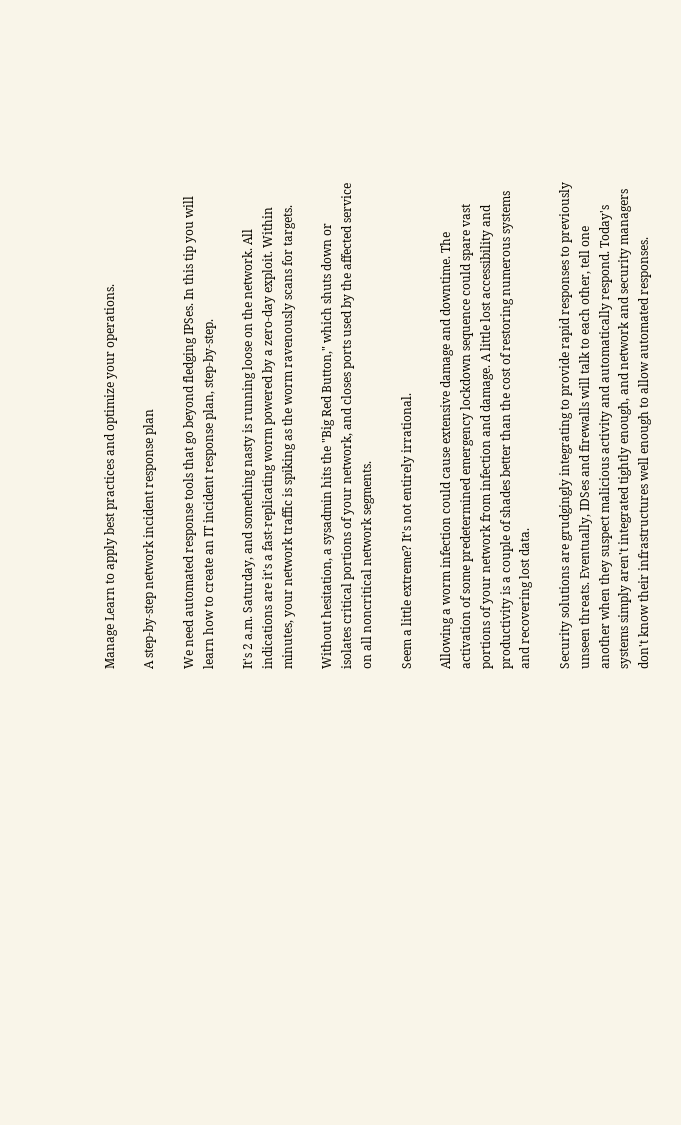Manage Learn to apply best practices and optimize your operations.

A step-by-step network incident response plan

We need automated response tools that go beyond fledging IPSes. In this tip you will learn how to create an IT incident response plan, step-by-step.

It's 2 a.m. Saturday, and something nasty is running loose on the network. All indications are it's a fast-replicating worm powered by a zero-day exploit. Within minutes, your network traffic is spiking as the worm ravenously scans for targets.

Without hesitation, a sysadmin hits the "Big Red Button," which shuts down or isolates critical portions of your network, and closes ports used by the affected service on all noncritical network segments.

Seem a little extreme? It's not entirely irrational.

Allowing a worm infection could cause extensive damage and downtime. The activation of some predetermined emergency lockdown sequence could spare vast portions of your network from infection and damage. A little lost accessibility and productivity is a couple of shades better than the cost of restoring numerous systems and recovering lost data.

Security solutions are grudgingly integrating to provide rapid responses to previously unseen threats. Eventually, IDSes and firewalls will talk to each other, tell one another when they suspect malicious activity and automatically respond. Today's systems simply aren't integrated tightly enough, and network and security managers don't know their infrastructures well enough to allow automated responses.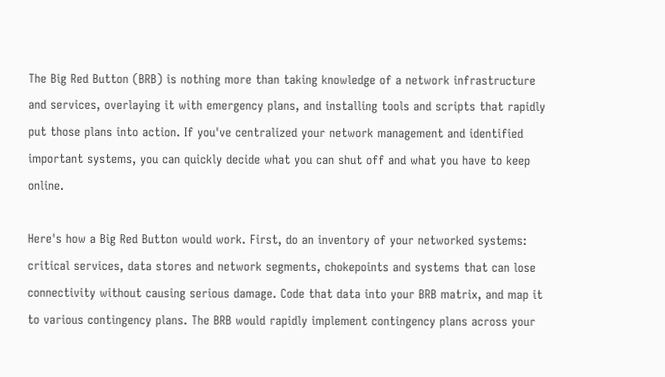The Big Red Button (BRB) is nothing more than taking knowledge of a network infrastructure and services, overlaying it with emergency plans, and installing tools and scripts that rapidly put those plans into action. If you've centralized your network management and identified important systems, you can quickly decide what you can shut off and what you have to keep online.

Here's how a Big Red Button would work. First, do an inventory of your networked systems: critical services, data stores and network segments, chokepoints and systems that can lose connectivity without causing serious damage. Code that data into your BRB matrix, and map it to various contingency plans. The BRB would rapidly implement contingency plans across your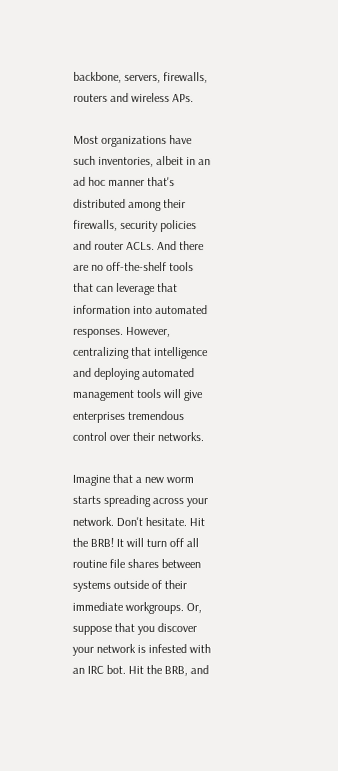backbone, servers, firewalls, routers and wireless APs.

Most organizations have such inventories, albeit in an ad hoc manner that's distributed among their firewalls, security policies and router ACLs. And there are no off-the-shelf tools that can leverage that information into automated responses. However, centralizing that intelligence and deploying automated management tools will give enterprises tremendous control over their networks.

Imagine that a new worm starts spreading across your network. Don't hesitate. Hit the BRB! It will turn off all routine file shares between systems outside of their immediate workgroups. Or, suppose that you discover your network is infested with an IRC bot. Hit the BRB, and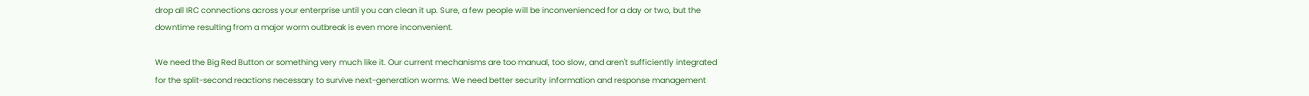drop all IRC connections across your enterprise until you can clean it up. Sure, a few people will be inconvenienced for a day or two, but the downtime resulting from a major worm outbreak is even more inconvenient.

We need the Big Red Button or something very much like it. Our current mechanisms are too manual, too slow, and aren't sufficiently integrated for the split-second reactions necessary to survive next-generation worms. We need better security information and response management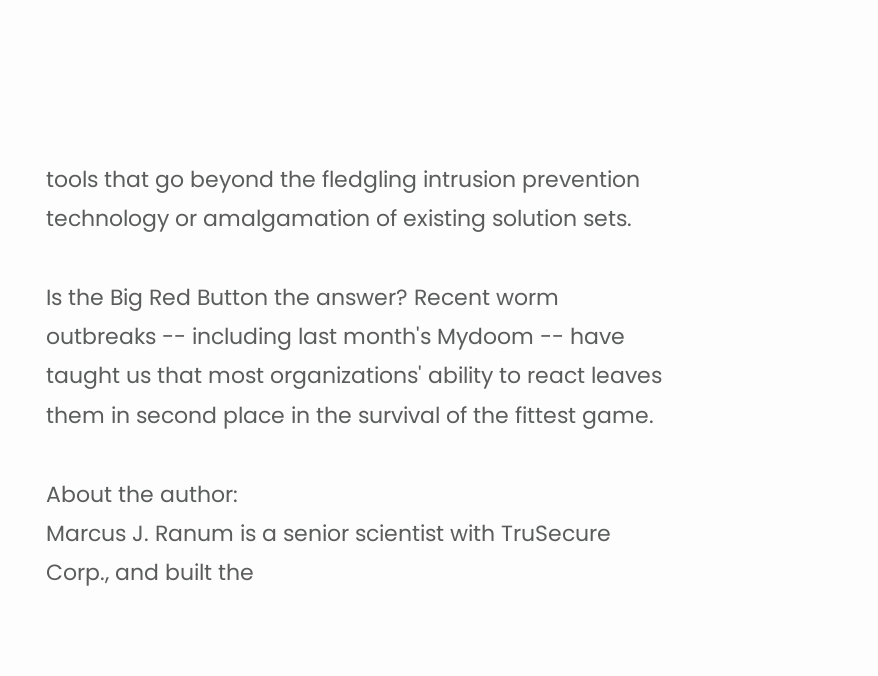tools that go beyond the fledgling intrusion prevention technology or amalgamation of existing solution sets.

Is the Big Red Button the answer? Recent worm outbreaks -- including last month's Mydoom -- have taught us that most organizations' ability to react leaves them in second place in the survival of the fittest game.

About the author:
Marcus J. Ranum is a senior scientist with TruSecure Corp., and built the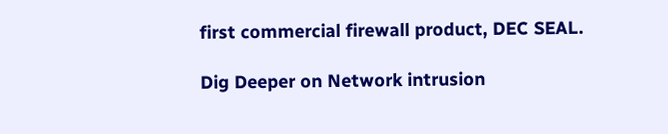first commercial firewall product, DEC SEAL.

Dig Deeper on Network intrusion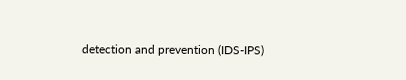detection and prevention (IDS-IPS)